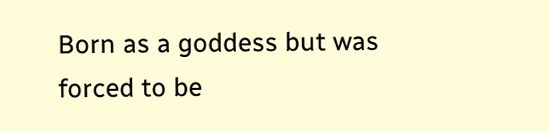Born as a goddess but was forced to be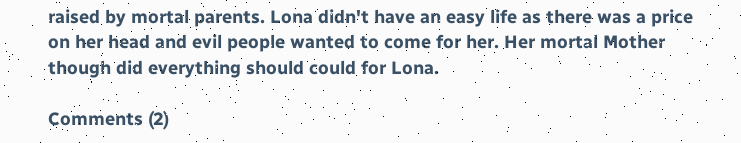raised by mortal parents. Lona didn't have an easy life as there was a price on her head and evil people wanted to come for her. Her mortal Mother though did everything should could for Lona.

Comments (2)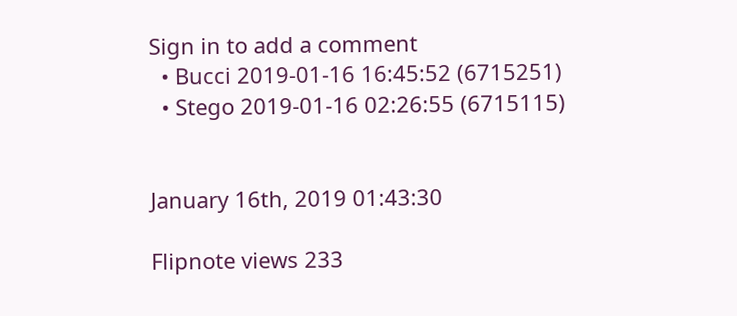Sign in to add a comment
  • Bucci 2019-01-16 16:45:52 (6715251)
  • Stego 2019-01-16 02:26:55 (6715115)


January 16th, 2019 01:43:30

Flipnote views 233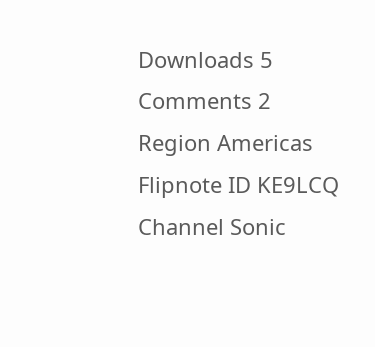Downloads 5
Comments 2
Region Americas
Flipnote ID KE9LCQ
Channel Sonic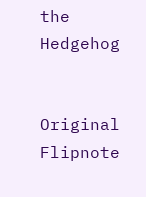the Hedgehog


Original Flipnote